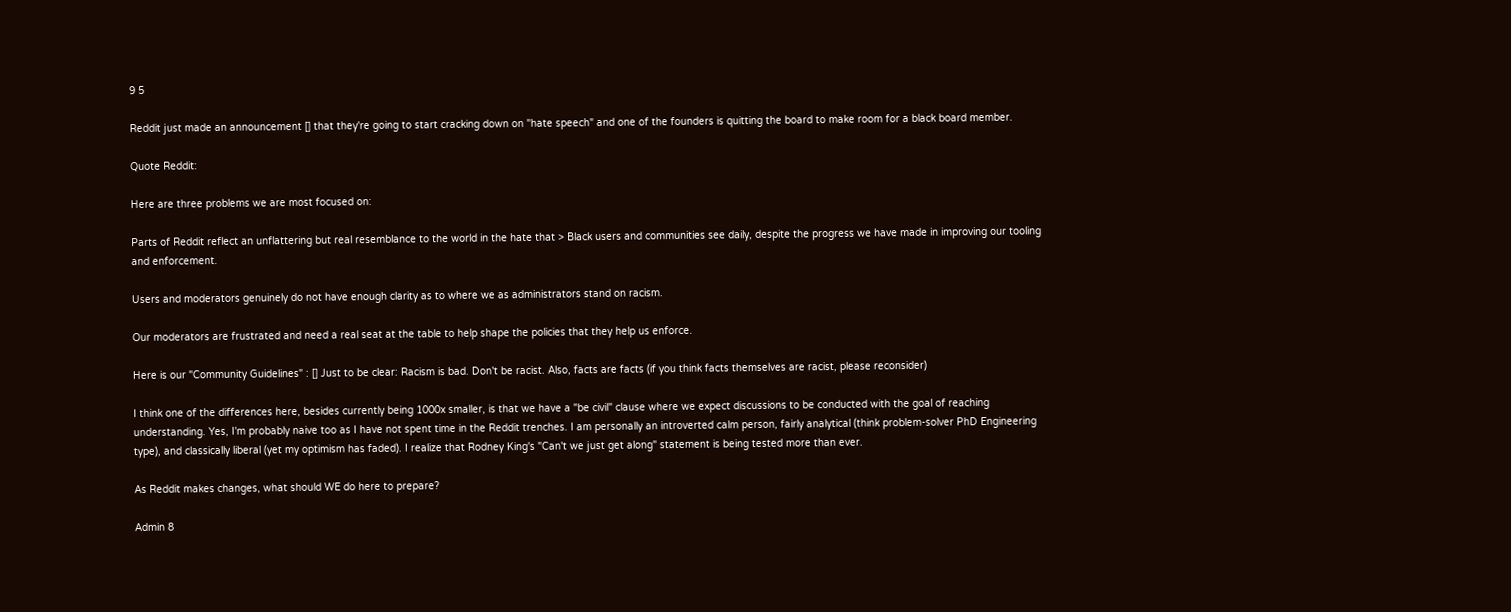9 5

Reddit just made an announcement [] that they're going to start cracking down on "hate speech" and one of the founders is quitting the board to make room for a black board member.

Quote Reddit:

Here are three problems we are most focused on:

Parts of Reddit reflect an unflattering but real resemblance to the world in the hate that > Black users and communities see daily, despite the progress we have made in improving our tooling and enforcement.

Users and moderators genuinely do not have enough clarity as to where we as administrators stand on racism.

Our moderators are frustrated and need a real seat at the table to help shape the policies that they help us enforce.

Here is our "Community Guidelines" : [] Just to be clear: Racism is bad. Don't be racist. Also, facts are facts (if you think facts themselves are racist, please reconsider)

I think one of the differences here, besides currently being 1000x smaller, is that we have a "be civil" clause where we expect discussions to be conducted with the goal of reaching understanding. Yes, I'm probably naive too as I have not spent time in the Reddit trenches. I am personally an introverted calm person, fairly analytical (think problem-solver PhD Engineering type), and classically liberal (yet my optimism has faded). I realize that Rodney King's "Can't we just get along" statement is being tested more than ever.

As Reddit makes changes, what should WE do here to prepare?

Admin 8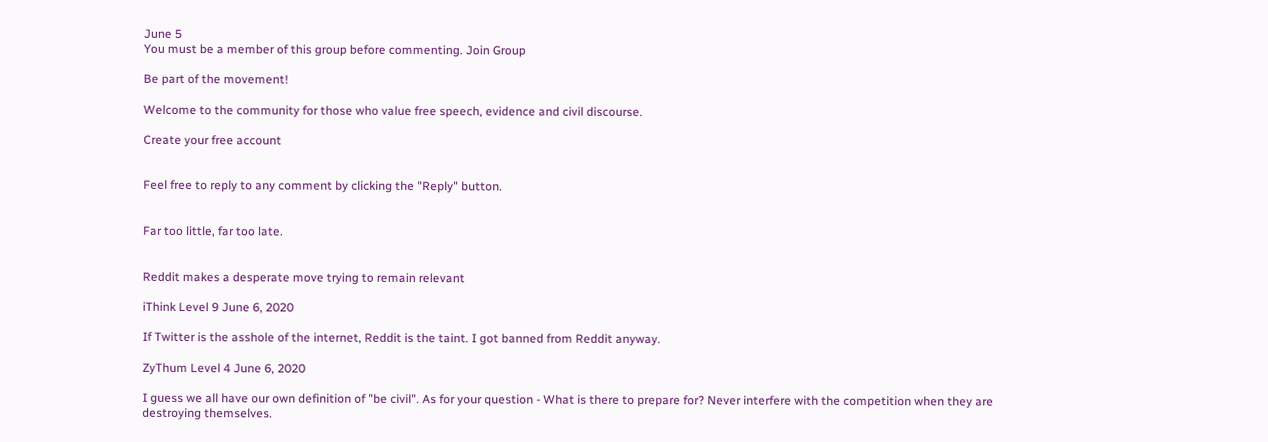June 5
You must be a member of this group before commenting. Join Group

Be part of the movement!

Welcome to the community for those who value free speech, evidence and civil discourse.

Create your free account


Feel free to reply to any comment by clicking the "Reply" button.


Far too little, far too late.


Reddit makes a desperate move trying to remain relevant

iThink Level 9 June 6, 2020

If Twitter is the asshole of the internet, Reddit is the taint. I got banned from Reddit anyway.

ZyThum Level 4 June 6, 2020

I guess we all have our own definition of "be civil". As for your question - What is there to prepare for? Never interfere with the competition when they are destroying themselves.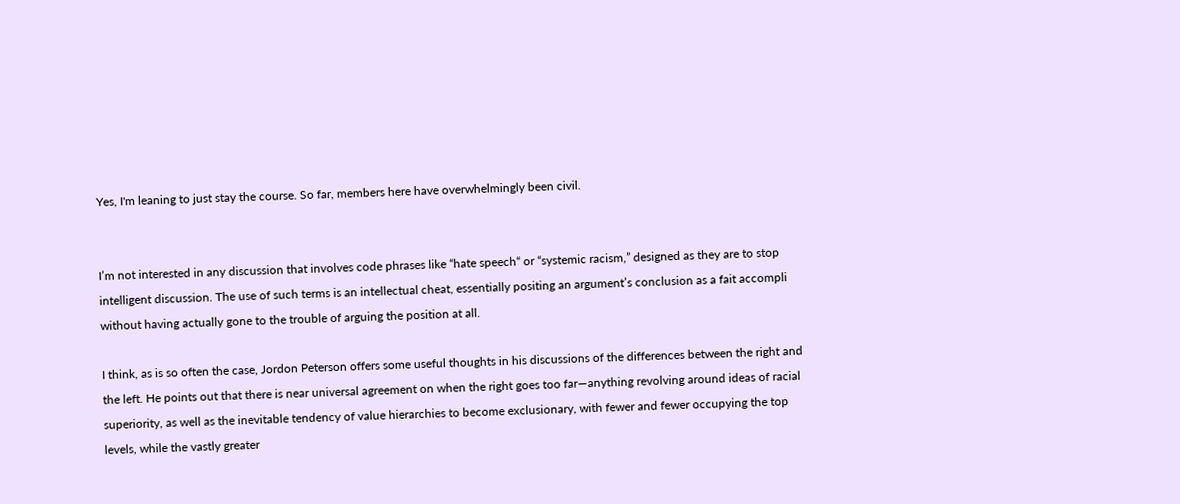Yes, I'm leaning to just stay the course. So far, members here have overwhelmingly been civil.


I’m not interested in any discussion that involves code phrases like “hate speech“ or “systemic racism,” designed as they are to stop intelligent discussion. The use of such terms is an intellectual cheat, essentially positing an argument’s conclusion as a fait accompli without having actually gone to the trouble of arguing the position at all.

I think, as is so often the case, Jordon Peterson offers some useful thoughts in his discussions of the differences between the right and the left. He points out that there is near universal agreement on when the right goes too far—anything revolving around ideas of racial superiority, as well as the inevitable tendency of value hierarchies to become exclusionary, with fewer and fewer occupying the top levels, while the vastly greater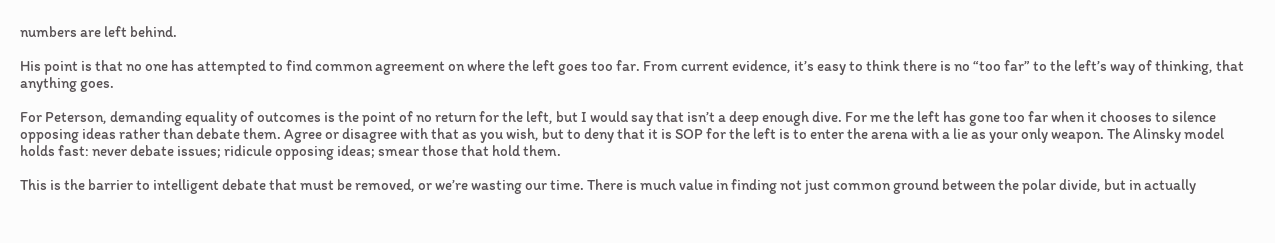numbers are left behind.

His point is that no one has attempted to find common agreement on where the left goes too far. From current evidence, it’s easy to think there is no “too far” to the left’s way of thinking, that anything goes.

For Peterson, demanding equality of outcomes is the point of no return for the left, but I would say that isn’t a deep enough dive. For me the left has gone too far when it chooses to silence opposing ideas rather than debate them. Agree or disagree with that as you wish, but to deny that it is SOP for the left is to enter the arena with a lie as your only weapon. The Alinsky model holds fast: never debate issues; ridicule opposing ideas; smear those that hold them.

This is the barrier to intelligent debate that must be removed, or we’re wasting our time. There is much value in finding not just common ground between the polar divide, but in actually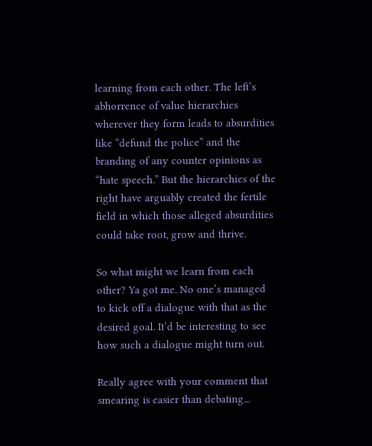learning from each other. The left’s abhorrence of value hierarchies wherever they form leads to absurdities like “defund the police” and the branding of any counter opinions as “hate speech.” But the hierarchies of the right have arguably created the fertile field in which those alleged absurdities could take root, grow and thrive.

So what might we learn from each other? Ya got me. No one’s managed to kick off a dialogue with that as the desired goal. It’d be interesting to see how such a dialogue might turn out.

Really agree with your comment that smearing is easier than debating...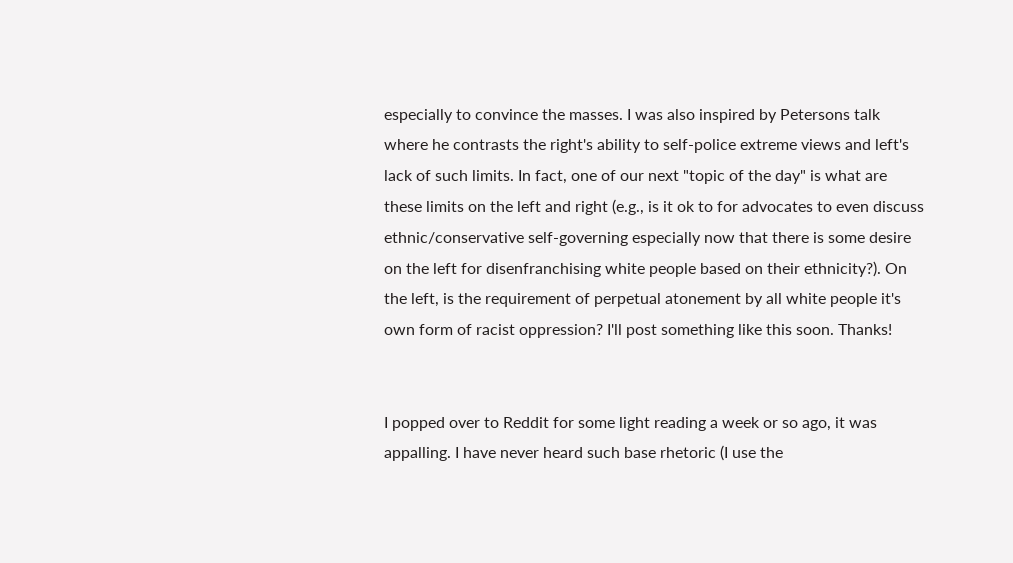especially to convince the masses. I was also inspired by Petersons talk where he contrasts the right's ability to self-police extreme views and left's lack of such limits. In fact, one of our next "topic of the day" is what are these limits on the left and right (e.g., is it ok to for advocates to even discuss ethnic/conservative self-governing especially now that there is some desire on the left for disenfranchising white people based on their ethnicity?). On the left, is the requirement of perpetual atonement by all white people it's own form of racist oppression? I'll post something like this soon. Thanks!


I popped over to Reddit for some light reading a week or so ago, it was appalling. I have never heard such base rhetoric (I use the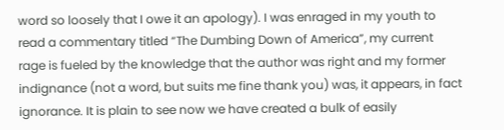word so loosely that I owe it an apology). I was enraged in my youth to read a commentary titled “The Dumbing Down of America”, my current rage is fueled by the knowledge that the author was right and my former indignance (not a word, but suits me fine thank you) was, it appears, in fact ignorance. It is plain to see now we have created a bulk of easily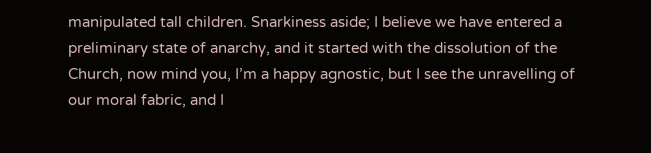manipulated tall children. Snarkiness aside; I believe we have entered a preliminary state of anarchy, and it started with the dissolution of the Church, now mind you, I’m a happy agnostic, but I see the unravelling of our moral fabric, and I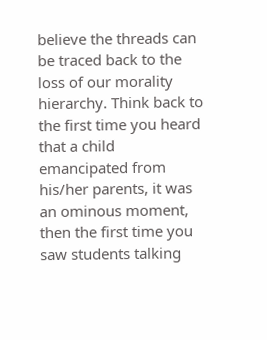believe the threads can be traced back to the loss of our morality hierarchy. Think back to the first time you heard that a child emancipated from his/her parents, it was an ominous moment, then the first time you saw students talking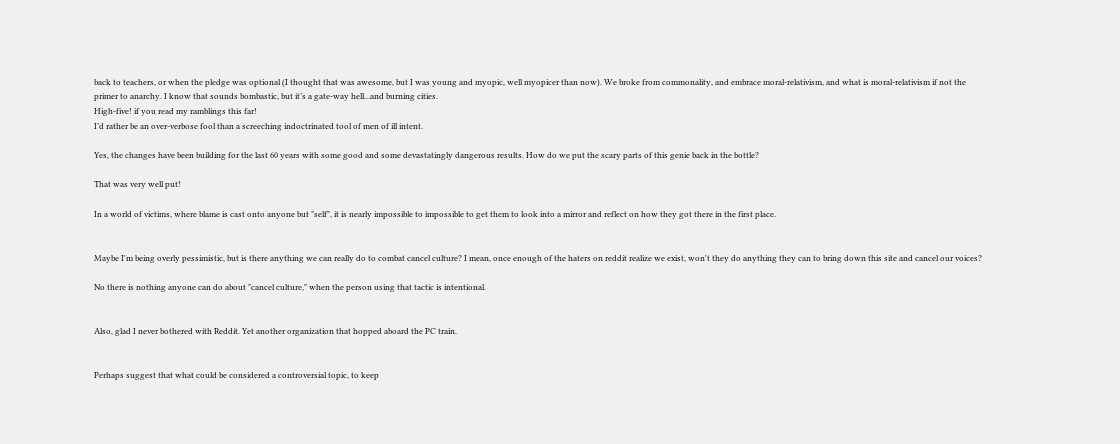back to teachers, or when the pledge was optional (I thought that was awesome, but I was young and myopic, well myopicer than now). We broke from commonality, and embrace moral-relativism, and what is moral-relativism if not the primer to anarchy. I know that sounds bombastic, but it’s a gate-way hell...and burning cities.
High-five! if you read my ramblings this far!
I’d rather be an over-verbose fool than a screeching indoctrinated tool of men of ill intent.

Yes, the changes have been building for the last 60 years with some good and some devastatingly dangerous results. How do we put the scary parts of this genie back in the bottle?

That was very well put!

In a world of victims, where blame is cast onto anyone but "self", it is nearly impossible to impossible to get them to look into a mirror and reflect on how they got there in the first place.


Maybe I'm being overly pessimistic, but is there anything we can really do to combat cancel culture? I mean, once enough of the haters on reddit realize we exist, won't they do anything they can to bring down this site and cancel our voices?

No there is nothing anyone can do about "cancel culture," when the person using that tactic is intentional.


Also, glad I never bothered with Reddit. Yet another organization that hopped aboard the PC train.


Perhaps suggest that what could be considered a controversial topic, to keep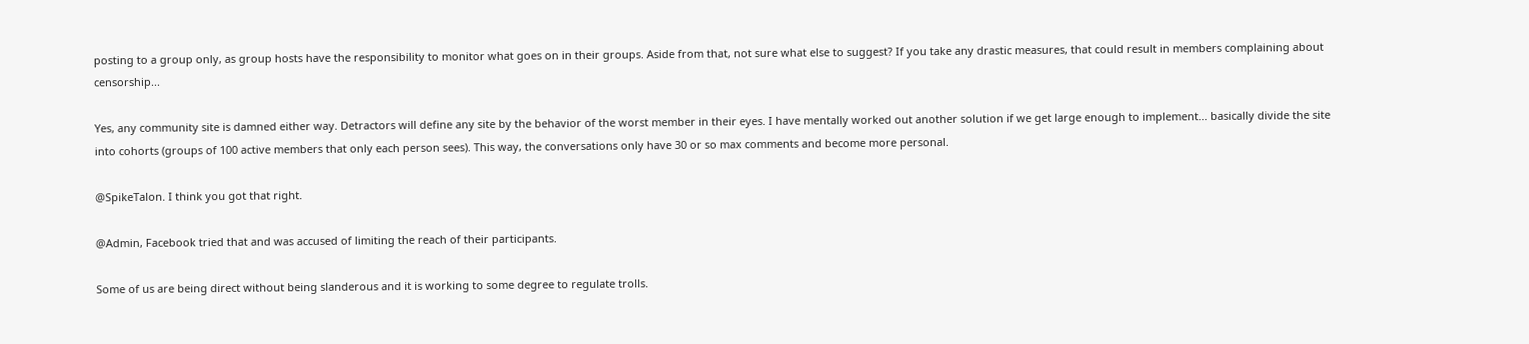posting to a group only, as group hosts have the responsibility to monitor what goes on in their groups. Aside from that, not sure what else to suggest? If you take any drastic measures, that could result in members complaining about censorship...

Yes, any community site is damned either way. Detractors will define any site by the behavior of the worst member in their eyes. I have mentally worked out another solution if we get large enough to implement... basically divide the site into cohorts (groups of 100 active members that only each person sees). This way, the conversations only have 30 or so max comments and become more personal.

@SpikeTalon. I think you got that right.

@Admin, Facebook tried that and was accused of limiting the reach of their participants.

Some of us are being direct without being slanderous and it is working to some degree to regulate trolls.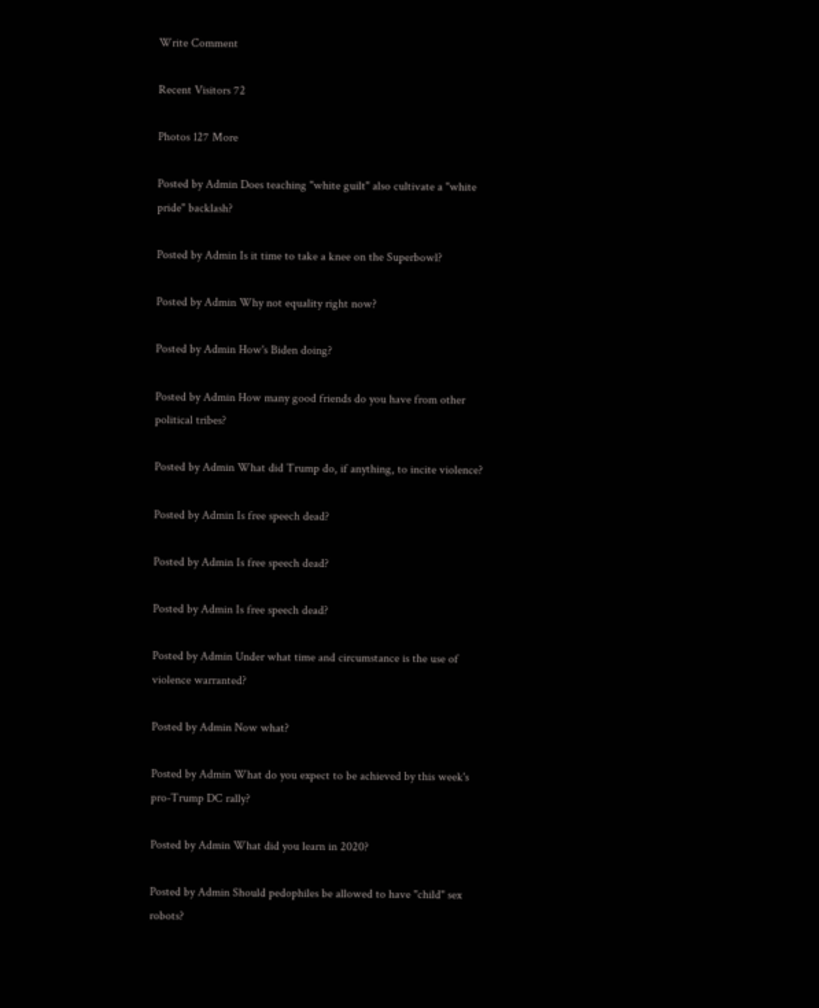Write Comment

Recent Visitors 72

Photos 127 More

Posted by Admin Does teaching "white guilt" also cultivate a "white pride" backlash?

Posted by Admin Is it time to take a knee on the Superbowl?

Posted by Admin Why not equality right now?

Posted by Admin How's Biden doing?

Posted by Admin How many good friends do you have from other political tribes?

Posted by Admin What did Trump do, if anything, to incite violence?

Posted by Admin Is free speech dead?

Posted by Admin Is free speech dead?

Posted by Admin Is free speech dead?

Posted by Admin Under what time and circumstance is the use of violence warranted?

Posted by Admin Now what?

Posted by Admin What do you expect to be achieved by this week's pro-Trump DC rally?

Posted by Admin What did you learn in 2020?

Posted by Admin Should pedophiles be allowed to have "child" sex robots?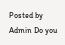Posted by Admin Do you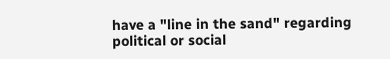have a "line in the sand" regarding political or social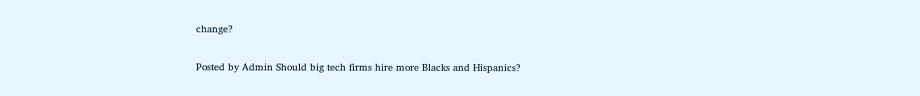change?

Posted by Admin Should big tech firms hire more Blacks and Hispanics?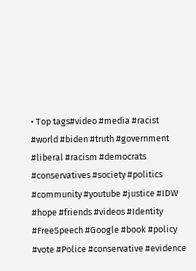• Top tags#video #media #racist #world #biden #truth #government #liberal #racism #democrats #conservatives #society #politics #community #youtube #justice #IDW #hope #friends #videos #Identity #FreeSpeech #Google #book #policy #vote #Police #conservative #evidence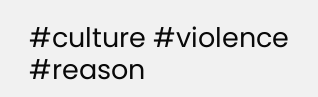#culture #violence #reason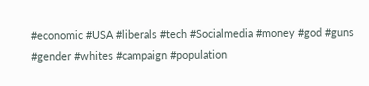#economic #USA #liberals #tech #Socialmedia #money #god #guns #gender #whites #campaign #population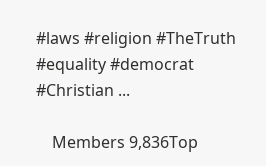#laws #religion #TheTruth #equality #democrat #Christian ...

    Members 9,836Top